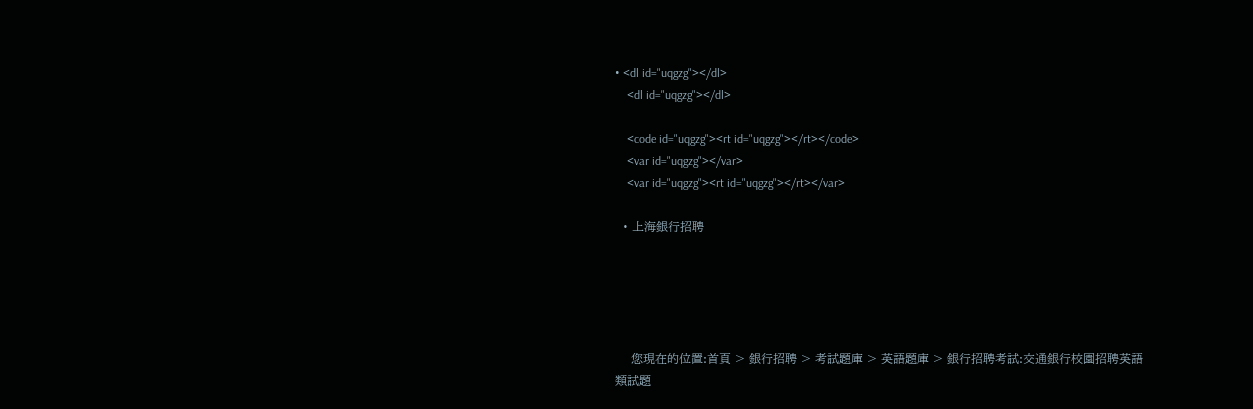• <dl id="uqgzg"></dl>
    <dl id="uqgzg"></dl>

    <code id="uqgzg"><rt id="uqgzg"></rt></code>
    <var id="uqgzg"></var>
    <var id="uqgzg"><rt id="uqgzg"></rt></var>

  • 上海銀行招聘





    您現在的位置:首頁 > 銀行招聘 > 考試題庫 > 英語題庫 > 銀行招聘考試:交通銀行校園招聘英語類試題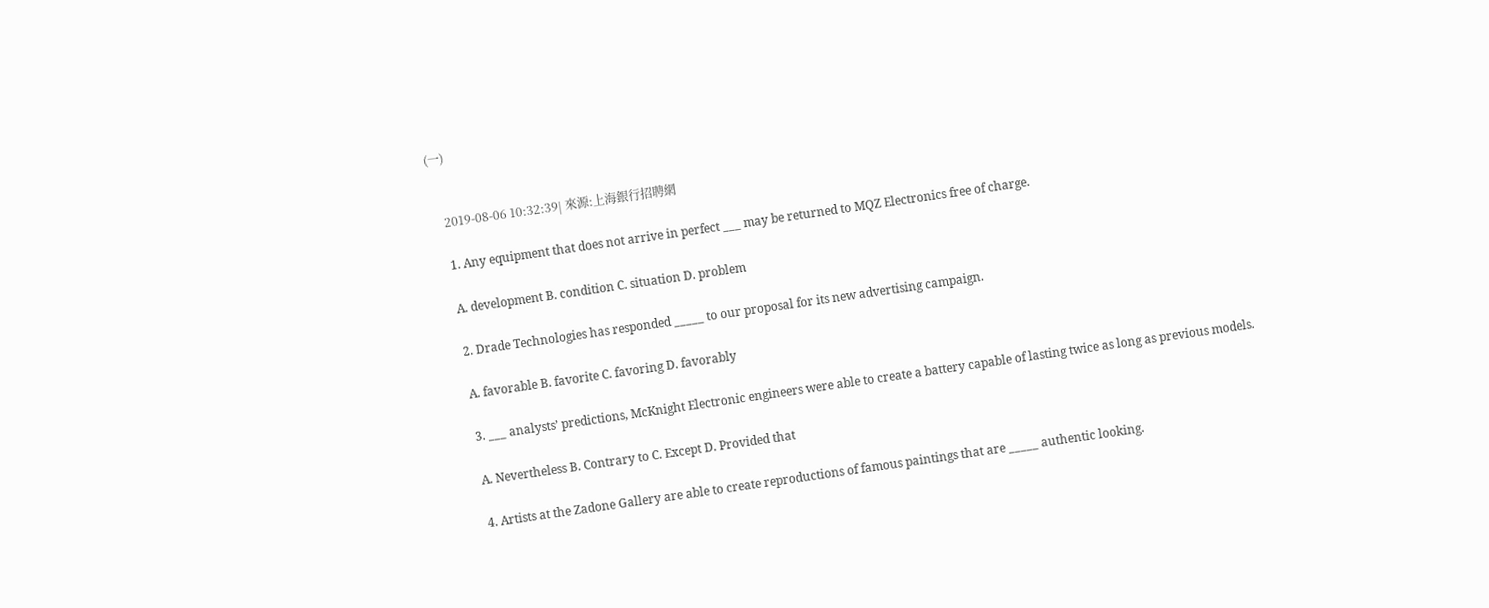(一)


    2019-08-06 10:32:39| 來源:上海銀行招聘網

    1. Any equipment that does not arrive in perfect ___ may be returned to MQZ Electronics free of charge.

    A. development B. condition C. situation D. problem

    2. Drade Technologies has responded _____ to our proposal for its new advertising campaign.

    A. favorable B. favorite C. favoring D. favorably

    3. ___ analysts’ predictions, McKnight Electronic engineers were able to create a battery capable of lasting twice as long as previous models.

    A. Nevertheless B. Contrary to C. Except D. Provided that

    4. Artists at the Zadone Gallery are able to create reproductions of famous paintings that are _____ authentic looking.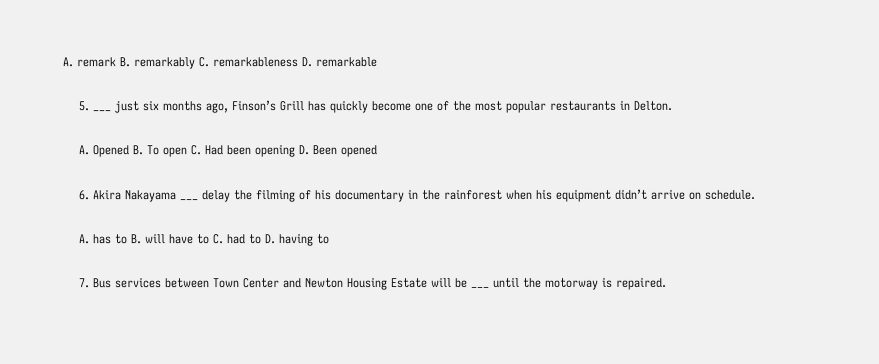A. remark B. remarkably C. remarkableness D. remarkable

    5. ___ just six months ago, Finson’s Grill has quickly become one of the most popular restaurants in Delton.

    A. Opened B. To open C. Had been opening D. Been opened

    6. Akira Nakayama ___ delay the filming of his documentary in the rainforest when his equipment didn’t arrive on schedule.

    A. has to B. will have to C. had to D. having to

    7. Bus services between Town Center and Newton Housing Estate will be ___ until the motorway is repaired.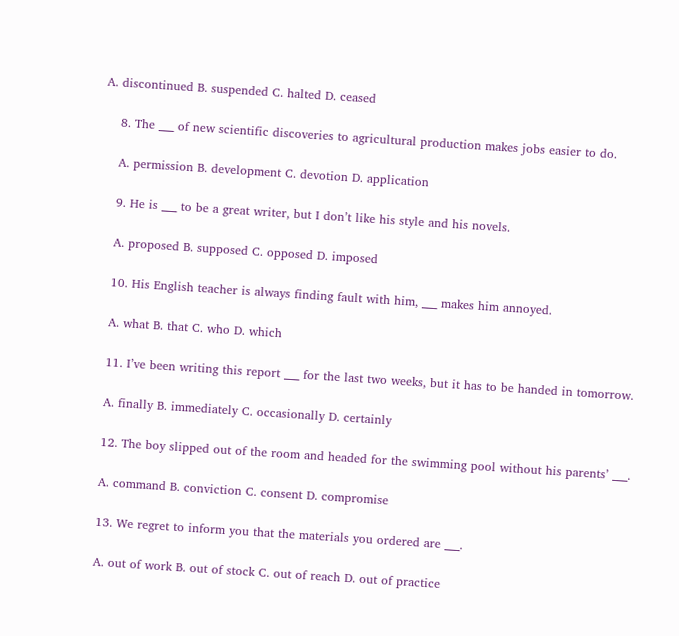A. discontinued B. suspended C. halted D. ceased

    8. The ___ of new scientific discoveries to agricultural production makes jobs easier to do.

    A. permission B. development C. devotion D. application

    9. He is ___ to be a great writer, but I don’t like his style and his novels.

    A. proposed B. supposed C. opposed D. imposed

    10. His English teacher is always finding fault with him, ___ makes him annoyed.

    A. what B. that C. who D. which

    11. I’ve been writing this report ___ for the last two weeks, but it has to be handed in tomorrow.

    A. finally B. immediately C. occasionally D. certainly

    12. The boy slipped out of the room and headed for the swimming pool without his parents’ ___.

    A. command B. conviction C. consent D. compromise

    13. We regret to inform you that the materials you ordered are ___.

    A. out of work B. out of stock C. out of reach D. out of practice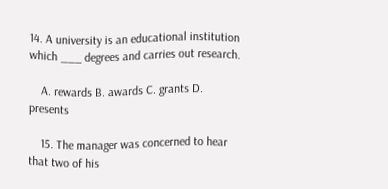14. A university is an educational institution which ___ degrees and carries out research.

    A. rewards B. awards C. grants D. presents

    15. The manager was concerned to hear that two of his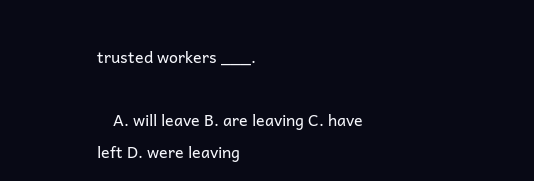trusted workers ___.

    A. will leave B. are leaving C. have left D. were leaving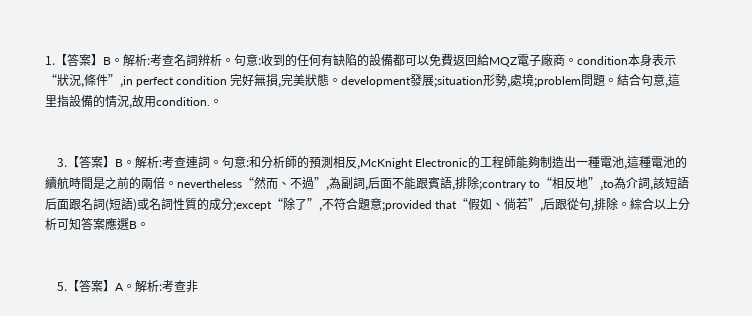1.【答案】B。解析:考查名詞辨析。句意:收到的任何有缺陷的設備都可以免費返回給MQZ電子廠商。condition本身表示“狀況,條件”,in perfect condition 完好無損,完美狀態。development發展;situation形勢,處境;problem問題。結合句意,這里指設備的情況,故用condition.。


    3.【答案】B。解析:考查連詞。句意:和分析師的預測相反,McKnight Electronic的工程師能夠制造出一種電池,這種電池的續航時間是之前的兩倍。nevertheless“然而、不過”,為副詞,后面不能跟賓語,排除;contrary to“相反地”,to為介詞,該短語后面跟名詞(短語)或名詞性質的成分;except“除了”,不符合題意;provided that“假如、倘若”,后跟從句,排除。綜合以上分析可知答案應選B。


    5.【答案】A。解析:考查非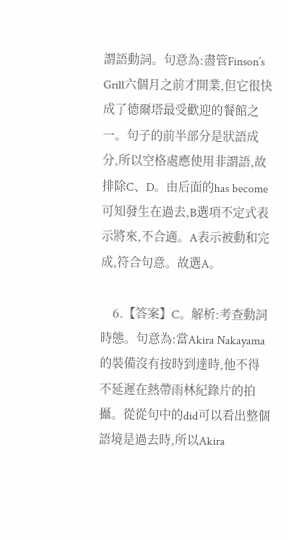謂語動詞。句意為:盡管Finson’s Grill六個月之前才開業,但它很快成了德爾塔最受歡迎的餐館之一。句子的前半部分是狀語成分,所以空格處應使用非謂語,故排除C、D。由后面的has become可知發生在過去,B選項不定式表示將來,不合適。A表示被動和完成,符合句意。故選A。

    6.【答案】C。解析:考查動詞時態。句意為:當Akira Nakayama的裝備沒有按時到達時,他不得不延遲在熱帶雨林紀錄片的拍攝。從從句中的did可以看出整個語境是過去時,所以Akira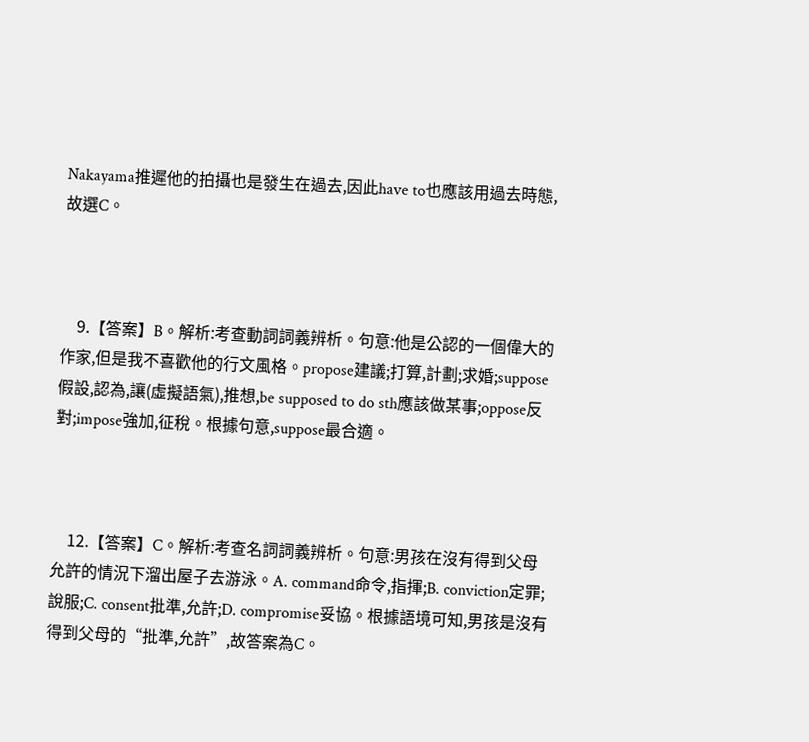Nakayama推遲他的拍攝也是發生在過去,因此have to也應該用過去時態,故選C。



    9.【答案】B。解析:考查動詞詞義辨析。句意:他是公認的一個偉大的作家,但是我不喜歡他的行文風格。propose建議;打算,計劃;求婚;suppose假設,認為,讓(虛擬語氣),推想,be supposed to do sth應該做某事;oppose反對;impose強加,征稅。根據句意,suppose最合適。



    12.【答案】C。解析:考查名詞詞義辨析。句意:男孩在沒有得到父母允許的情況下溜出屋子去游泳。A. command命令,指揮;B. conviction定罪;說服;C. consent批準,允許;D. compromise妥協。根據語境可知,男孩是沒有得到父母的“批準,允許”,故答案為C。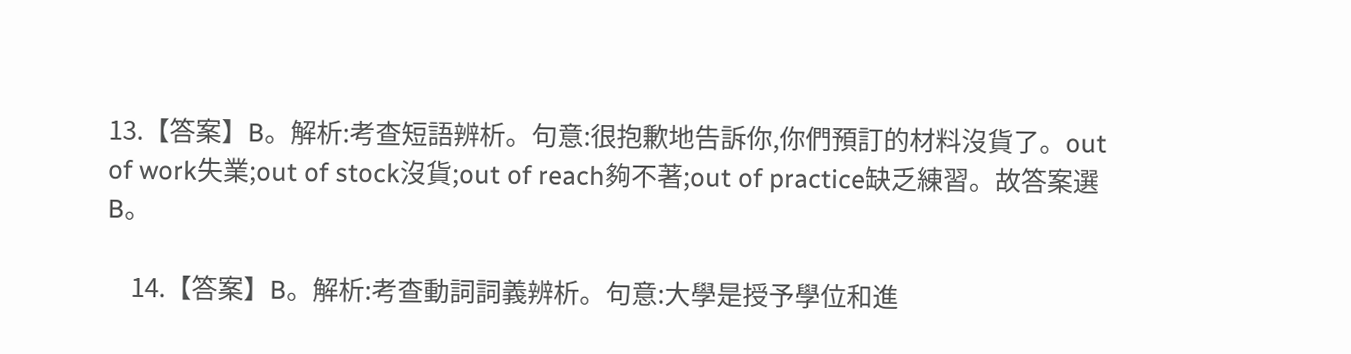13.【答案】B。解析:考查短語辨析。句意:很抱歉地告訴你,你們預訂的材料沒貨了。out of work失業;out of stock沒貨;out of reach夠不著;out of practice缺乏練習。故答案選B。

    14.【答案】B。解析:考查動詞詞義辨析。句意:大學是授予學位和進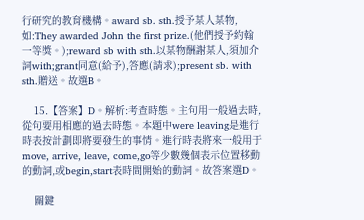行研究的教育機構。award sb. sth.授予某人某物,如:They awarded John the first prize.(他們授予約翰一等獎。);reward sb with sth.以某物酬謝某人,須加介詞with;grant同意(給予),答應(請求);present sb. with sth.贈送。故選B。

    15.【答案】D。解析:考查時態。主句用一般過去時,從句要用相應的過去時態。本題中were leaving是進行時表按計劃即將要發生的事情。進行時表將來一般用于move, arrive, leave, come,go等少數幾個表示位置移動的動詞,或begin,start表時間開始的動詞。故答案選D。

    關鍵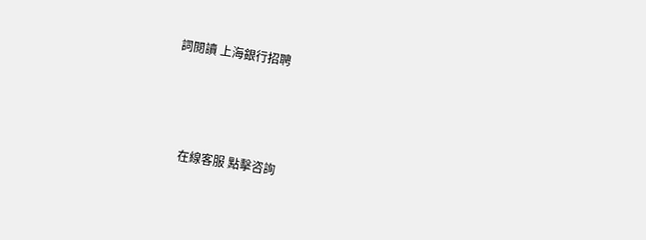詞閱讀 上海銀行招聘




    在線客服 點擊咨詢